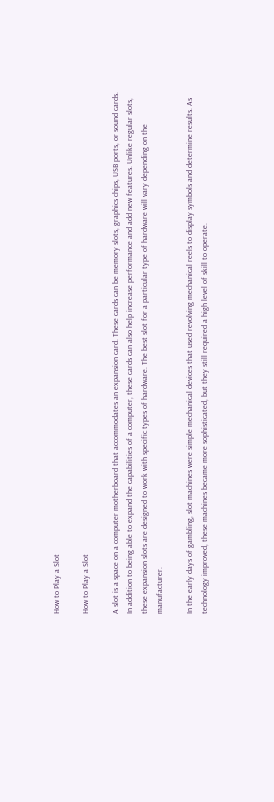How to Play a Slot

How to Play a Slot

A slot is a space on a computer motherboard that accommodates an expansion card. These cards can be memory slots, graphics chips, USB ports, or sound cards. In addition to being able to expand the capabilities of a computer, these cards can also help increase performance and add new features. Unlike regular slots, these expansion slots are designed to work with specific types of hardware. The best slot for a particular type of hardware will vary depending on the manufacturer.

In the early days of gambling, slot machines were simple mechanical devices that used revolving mechanical reels to display symbols and determine results. As technology improved, these machines became more sophisticated, but they still required a high level of skill to operate.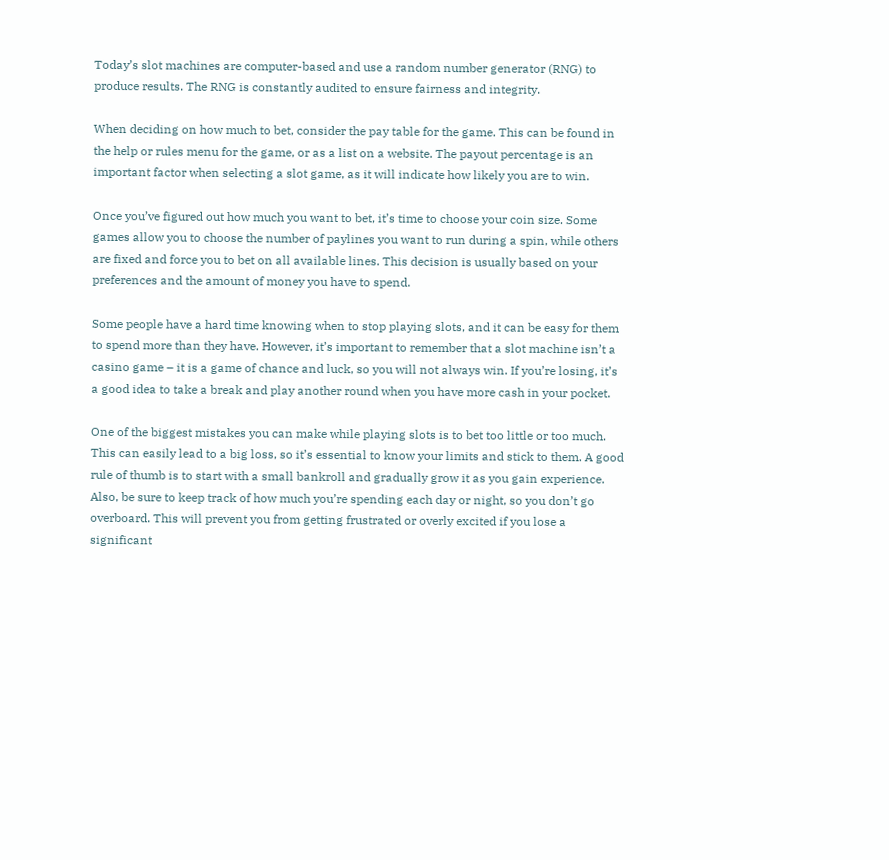Today’s slot machines are computer-based and use a random number generator (RNG) to produce results. The RNG is constantly audited to ensure fairness and integrity.

When deciding on how much to bet, consider the pay table for the game. This can be found in the help or rules menu for the game, or as a list on a website. The payout percentage is an important factor when selecting a slot game, as it will indicate how likely you are to win.

Once you’ve figured out how much you want to bet, it’s time to choose your coin size. Some games allow you to choose the number of paylines you want to run during a spin, while others are fixed and force you to bet on all available lines. This decision is usually based on your preferences and the amount of money you have to spend.

Some people have a hard time knowing when to stop playing slots, and it can be easy for them to spend more than they have. However, it’s important to remember that a slot machine isn’t a casino game – it is a game of chance and luck, so you will not always win. If you’re losing, it’s a good idea to take a break and play another round when you have more cash in your pocket.

One of the biggest mistakes you can make while playing slots is to bet too little or too much. This can easily lead to a big loss, so it’s essential to know your limits and stick to them. A good rule of thumb is to start with a small bankroll and gradually grow it as you gain experience. Also, be sure to keep track of how much you’re spending each day or night, so you don’t go overboard. This will prevent you from getting frustrated or overly excited if you lose a significant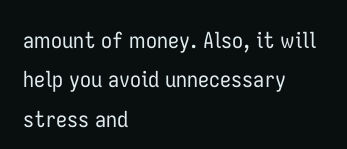amount of money. Also, it will help you avoid unnecessary stress and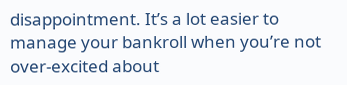disappointment. It’s a lot easier to manage your bankroll when you’re not over-excited about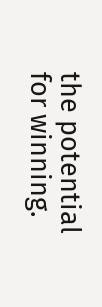the potential for winning.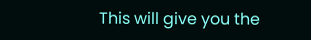This will give you the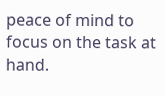peace of mind to focus on the task at hand.